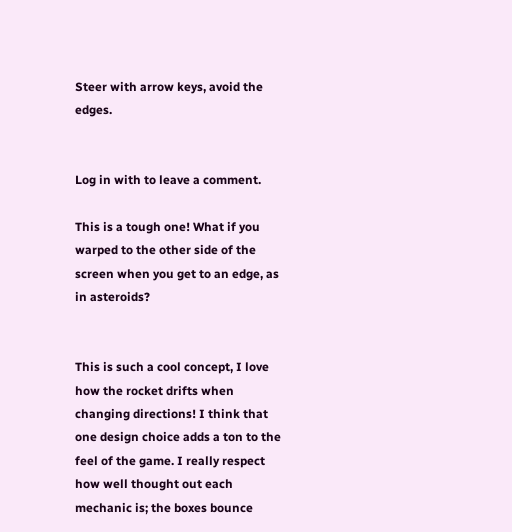Steer with arrow keys, avoid the edges.


Log in with to leave a comment.

This is a tough one! What if you warped to the other side of the screen when you get to an edge, as in asteroids?


This is such a cool concept, I love how the rocket drifts when changing directions! I think that one design choice adds a ton to the feel of the game. I really respect how well thought out each mechanic is; the boxes bounce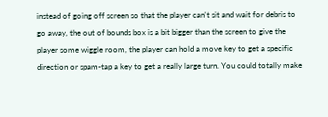instead of going off screen so that the player can't sit and wait for debris to go away, the out of bounds box is a bit bigger than the screen to give the player some wiggle room, the player can hold a move key to get a specific direction or spam-tap a key to get a really large turn. You could totally make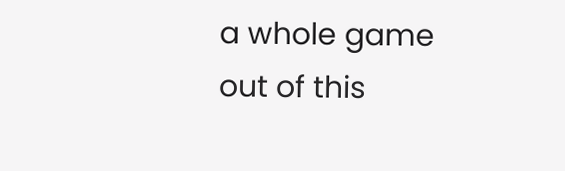a whole game out of this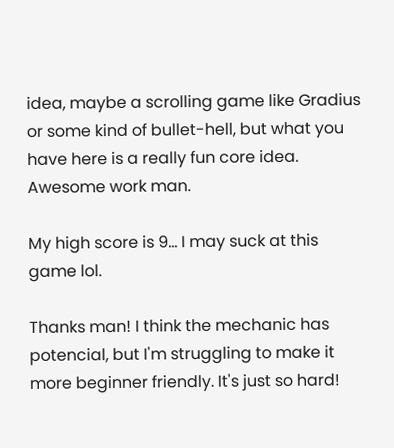idea, maybe a scrolling game like Gradius or some kind of bullet-hell, but what you have here is a really fun core idea. Awesome work man.

My high score is 9... I may suck at this game lol.

Thanks man! I think the mechanic has potencial, but I'm struggling to make it more beginner friendly. It's just so hard!